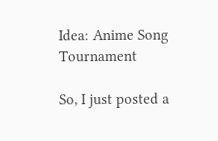Idea: Anime Song Tournament

So, I just posted a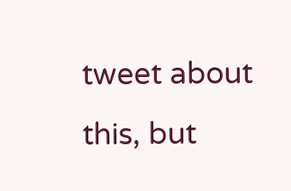tweet about this, but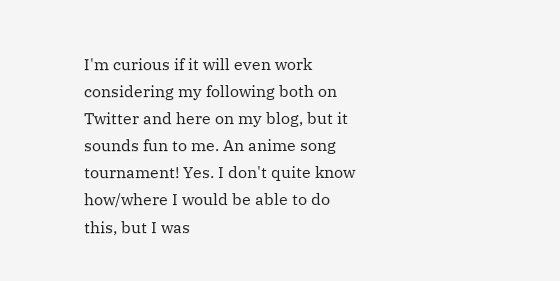I'm curious if it will even work considering my following both on Twitter and here on my blog, but it sounds fun to me. An anime song tournament! Yes. I don't quite know how/where I would be able to do this, but I was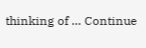thinking of … Continue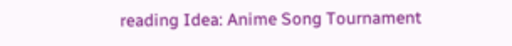reading Idea: Anime Song Tournament